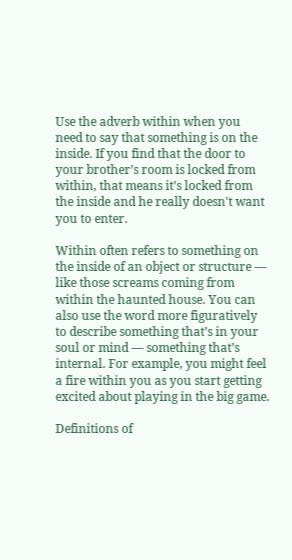Use the adverb within when you need to say that something is on the inside. If you find that the door to your brother’s room is locked from within, that means it’s locked from the inside and he really doesn't want you to enter.

Within often refers to something on the inside of an object or structure — like those screams coming from within the haunted house. You can also use the word more figuratively to describe something that’s in your soul or mind — something that’s internal. For example, you might feel a fire within you as you start getting excited about playing in the big game.

Definitions of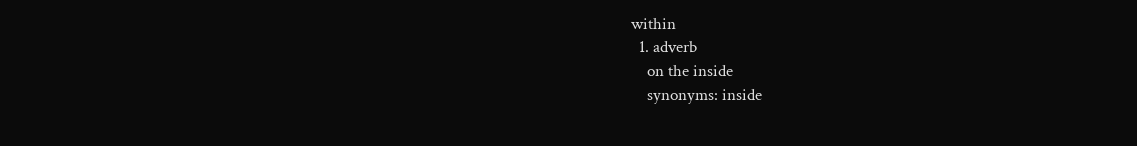within
  1. adverb
    on the inside
    synonyms: inside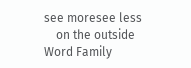see moresee less
    on the outside
Word Family